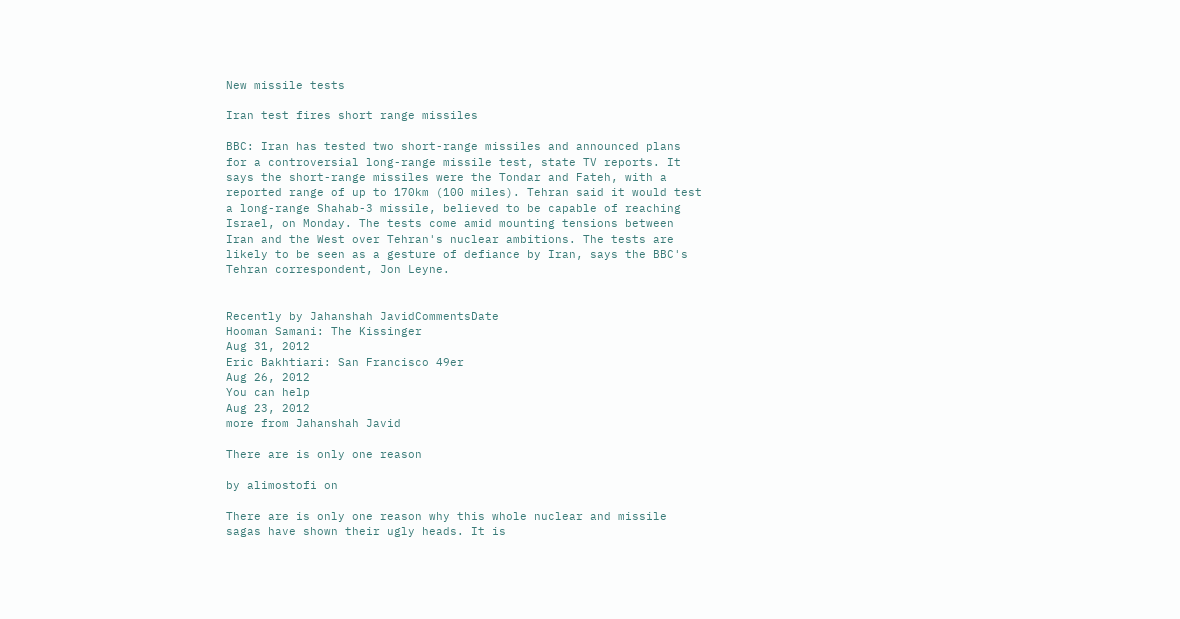New missile tests

Iran test fires short range missiles

BBC: Iran has tested two short-range missiles and announced plans for a controversial long-range missile test, state TV reports. It says the short-range missiles were the Tondar and Fateh, with a reported range of up to 170km (100 miles). Tehran said it would test a long-range Shahab-3 missile, believed to be capable of reaching Israel, on Monday. The tests come amid mounting tensions between Iran and the West over Tehran's nuclear ambitions. The tests are likely to be seen as a gesture of defiance by Iran, says the BBC's Tehran correspondent, Jon Leyne.


Recently by Jahanshah JavidCommentsDate
Hooman Samani: The Kissinger
Aug 31, 2012
Eric Bakhtiari: San Francisco 49er
Aug 26, 2012
You can help
Aug 23, 2012
more from Jahanshah Javid

There are is only one reason

by alimostofi on

There are is only one reason why this whole nuclear and missile sagas have shown their ugly heads. It is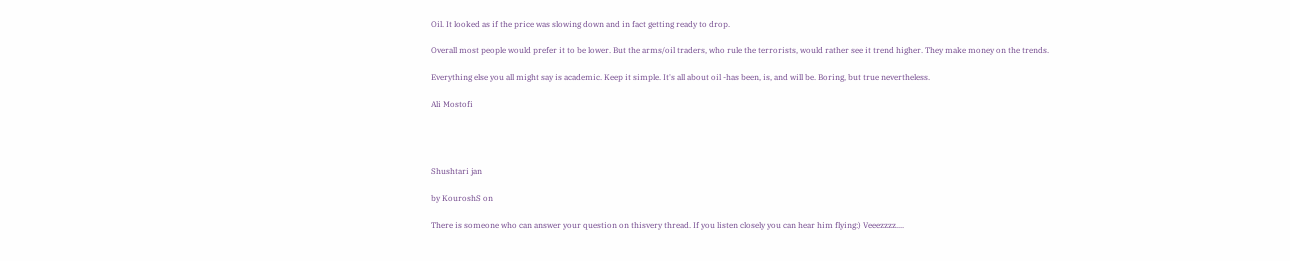Oil. It looked as if the price was slowing down and in fact getting ready to drop.

Overall most people would prefer it to be lower. But the arms/oil traders, who rule the terrorists, would rather see it trend higher. They make money on the trends.

Everything else you all might say is academic. Keep it simple. It's all about oil -has been, is, and will be. Boring, but true nevertheless.

Ali Mostofi




Shushtari jan

by KouroshS on

There is someone who can answer your question on thisvery thread. If you listen closely you can hear him flying:) Veeezzzz....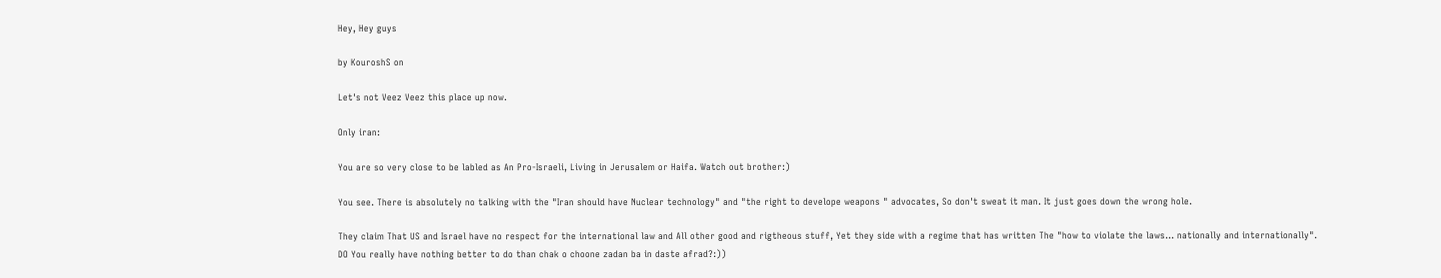Hey, Hey guys

by KouroshS on

Let's not Veez Veez this place up now.

Only iran:

You are so very close to be labled as An Pro-Israeli, Living in Jerusalem or Haifa. Watch out brother:)

You see. There is absolutely no talking with the "Iran should have Nuclear technology" and "the right to develope weapons " advocates, So don't sweat it man. It just goes down the wrong hole.

They claim That US and Israel have no respect for the international law and All other good and rigtheous stuff, Yet they side with a regime that has written The "how to violate the laws... nationally and internationally". DO You really have nothing better to do than chak o choone zadan ba in daste afrad?:))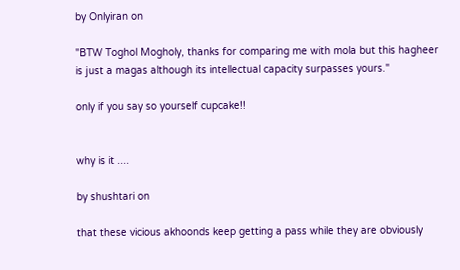by Onlyiran on

"BTW Toghol Mogholy, thanks for comparing me with mola but this hagheer is just a magas although its intellectual capacity surpasses yours."

only if you say so yourself cupcake!!


why is it ....

by shushtari on

that these vicious akhoonds keep getting a pass while they are obviously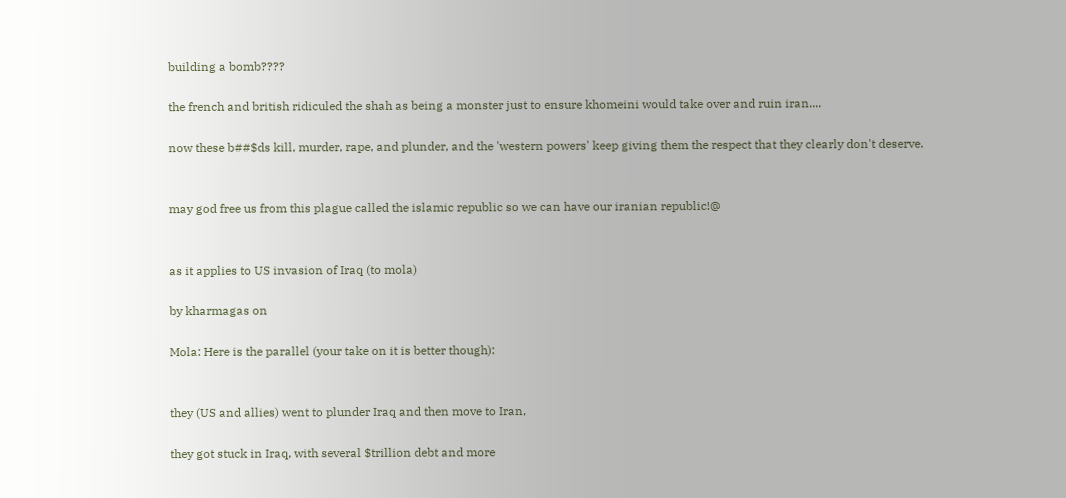building a bomb????

the french and british ridiculed the shah as being a monster just to ensure khomeini would take over and ruin iran....

now these b##$ds kill, murder, rape, and plunder, and the 'western powers' keep giving them the respect that they clearly don't deserve.


may god free us from this plague called the islamic republic so we can have our iranian republic!@


as it applies to US invasion of Iraq (to mola)

by kharmagas on

Mola: Here is the parallel (your take on it is better though):


they (US and allies) went to plunder Iraq and then move to Iran,

they got stuck in Iraq, with several $trillion debt and more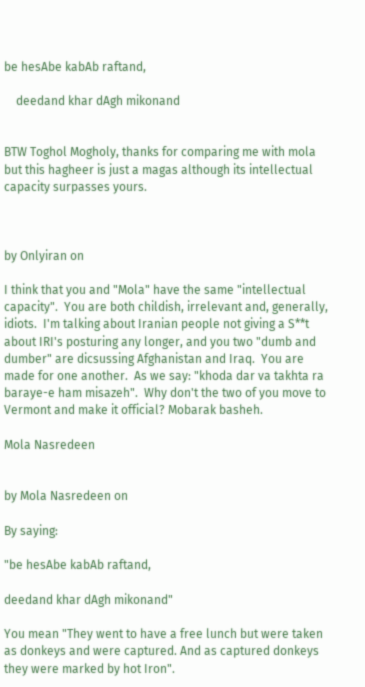be hesAbe kabAb raftand,

    deedand khar dAgh mikonand


BTW Toghol Mogholy, thanks for comparing me with mola but this hagheer is just a magas although its intellectual capacity surpasses yours.



by Onlyiran on

I think that you and "Mola" have the same "intellectual capacity".  You are both childish, irrelevant and, generally, idiots.  I'm talking about Iranian people not giving a S**t about IRI's posturing any longer, and you two "dumb and dumber" are dicsussing Afghanistan and Iraq.  You are made for one another.  As we say: "khoda dar va takhta ra baraye-e ham misazeh".  Why don't the two of you move to Vermont and make it official? Mobarak basheh.

Mola Nasredeen


by Mola Nasredeen on

By saying:

"be hesAbe kabAb raftand,

deedand khar dAgh mikonand"

You mean "They went to have a free lunch but were taken as donkeys and were captured. And as captured donkeys they were marked by hot Iron".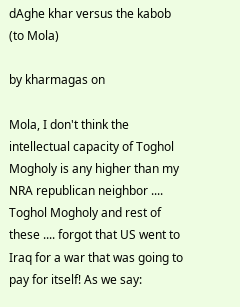dAghe khar versus the kabob (to Mola)

by kharmagas on

Mola, I don't think the intellectual capacity of Toghol Mogholy is any higher than my NRA republican neighbor .... Toghol Mogholy and rest of these .... forgot that US went to Iraq for a war that was going to pay for itself! As we say: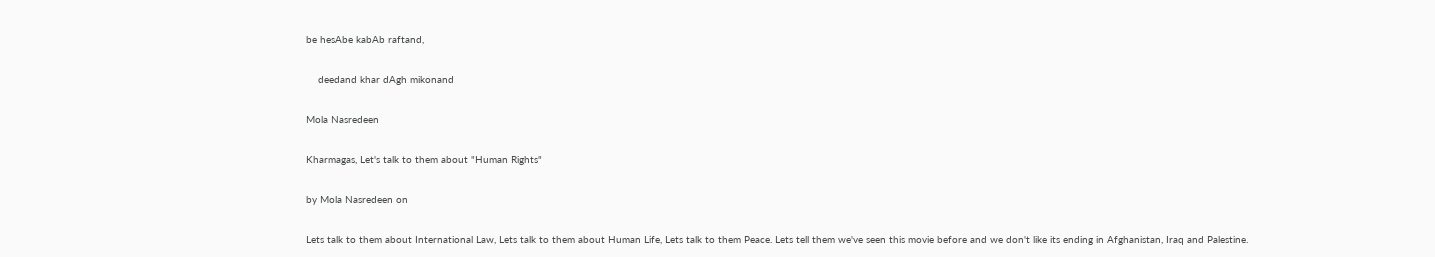be hesAbe kabAb raftand,

    deedand khar dAgh mikonand

Mola Nasredeen

Kharmagas, Let's talk to them about "Human Rights"

by Mola Nasredeen on

Lets talk to them about International Law, Lets talk to them about Human Life, Lets talk to them Peace. Lets tell them we've seen this movie before and we don't like its ending in Afghanistan, Iraq and Palestine.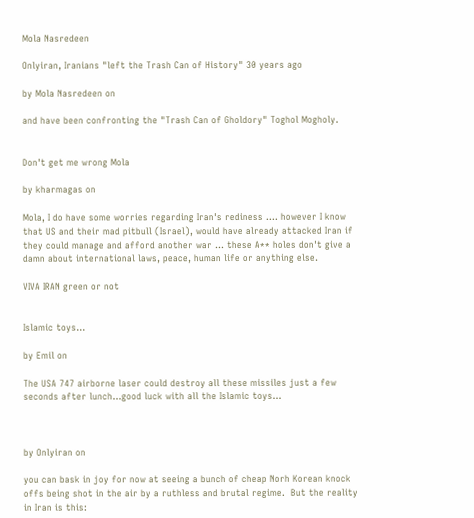Mola Nasredeen

Onlyiran, Iranians "left the Trash Can of History" 30 years ago

by Mola Nasredeen on

and have been confronting the "Trash Can of Gholdory" Toghol Mogholy.


Don't get me wrong Mola

by kharmagas on

Mola, I do have some worries regarding Iran's rediness .... however I know that US and their mad pitbull (Israel), would have already attacked Iran if they could manage and afford another war ... these A** holes don't give a damn about international laws, peace, human life or anything else.

VIVA IRAN green or not


Islamic toys...

by Emil on

The USA 747 airborne laser could destroy all these missiles just a few seconds after lunch...good luck with all the Islamic toys...



by Onlyiran on

you can bask in joy for now at seeing a bunch of cheap Norh Korean knock offs being shot in the air by a ruthless and brutal regime.  But the reality in Iran is this: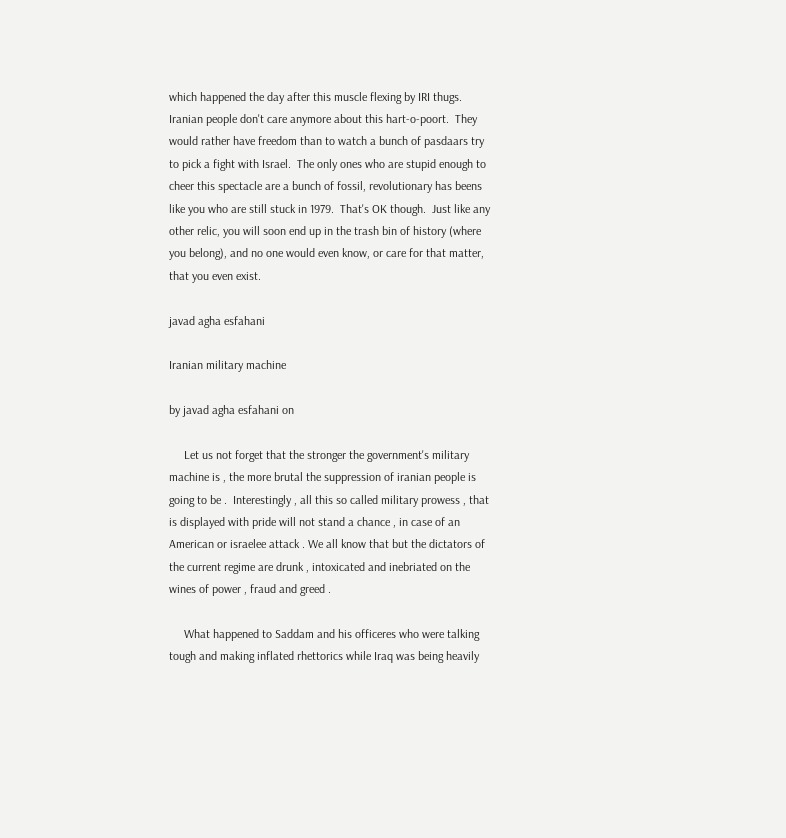which happened the day after this muscle flexing by IRI thugs.  Iranian people don't care anymore about this hart-o-poort.  They would rather have freedom than to watch a bunch of pasdaars try to pick a fight with Israel.  The only ones who are stupid enough to cheer this spectacle are a bunch of fossil, revolutionary has beens like you who are still stuck in 1979.  That's OK though.  Just like any other relic, you will soon end up in the trash bin of history (where you belong), and no one would even know, or care for that matter, that you even exist.

javad agha esfahani

Iranian military machine

by javad agha esfahani on

     Let us not forget that the stronger the government's military machine is , the more brutal the suppression of iranian people is going to be .  Interestingly , all this so called military prowess , that is displayed with pride will not stand a chance , in case of an American or israelee attack . We all know that but the dictators of the current regime are drunk , intoxicated and inebriated on the wines of power , fraud and greed .

     What happened to Saddam and his officeres who were talking tough and making inflated rhettorics while Iraq was being heavily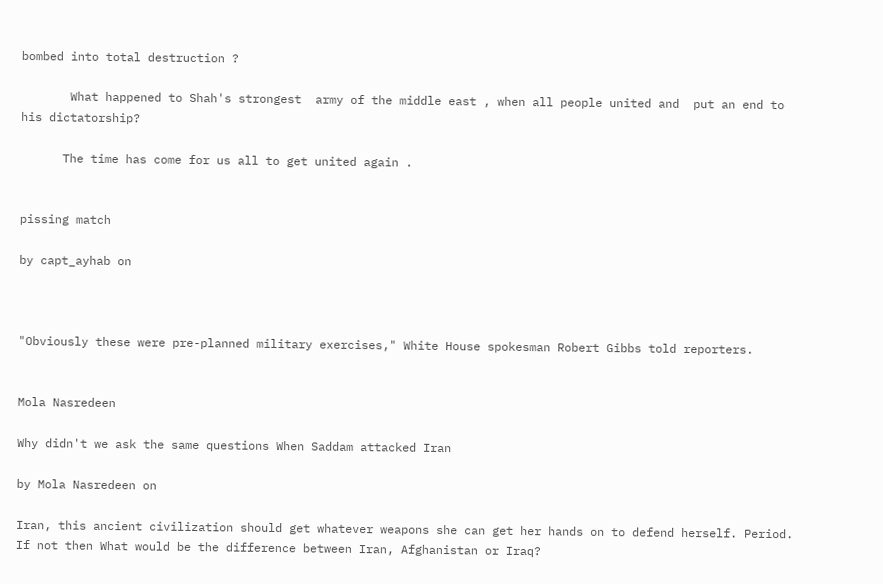bombed into total destruction ?

       What happened to Shah's strongest  army of the middle east , when all people united and  put an end to  his dictatorship?

      The time has come for us all to get united again .


pissing match

by capt_ayhab on



"Obviously these were pre-planned military exercises," White House spokesman Robert Gibbs told reporters.


Mola Nasredeen

Why didn't we ask the same questions When Saddam attacked Iran

by Mola Nasredeen on

Iran, this ancient civilization should get whatever weapons she can get her hands on to defend herself. Period. If not then What would be the difference between Iran, Afghanistan or Iraq?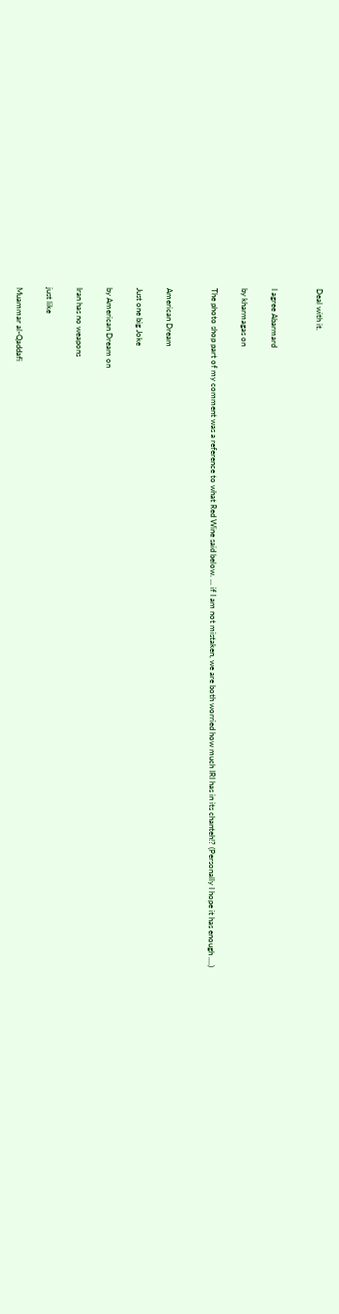Deal with it.


I agree Abarmard

by kharmagas on

The photo shop part of my comment was a reference to what Red Wine said below. ... if I am not mistaken, we are both worried how much IRI has in its chanteh!? (Personally I hope it has enough ....)


American Dream

Just one big Joke

by American Dream on

Iran has no weapons

just like

Muammar al-Qaddafi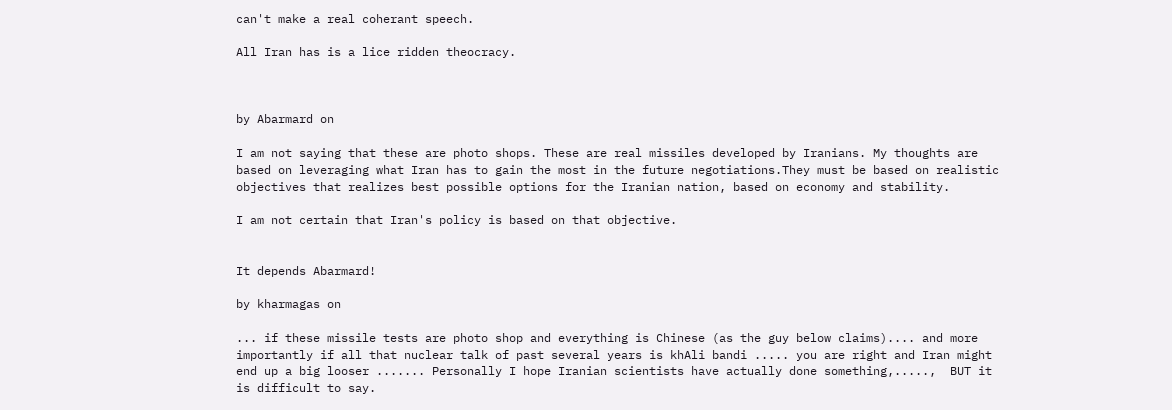can't make a real coherant speech.

All Iran has is a lice ridden theocracy.



by Abarmard on

I am not saying that these are photo shops. These are real missiles developed by Iranians. My thoughts are based on leveraging what Iran has to gain the most in the future negotiations.They must be based on realistic objectives that realizes best possible options for the Iranian nation, based on economy and stability.

I am not certain that Iran's policy is based on that objective.


It depends Abarmard!

by kharmagas on

... if these missile tests are photo shop and everything is Chinese (as the guy below claims).... and more importantly if all that nuclear talk of past several years is khAli bandi ..... you are right and Iran might end up a big looser ....... Personally I hope Iranian scientists have actually done something,.....,  BUT it is difficult to say.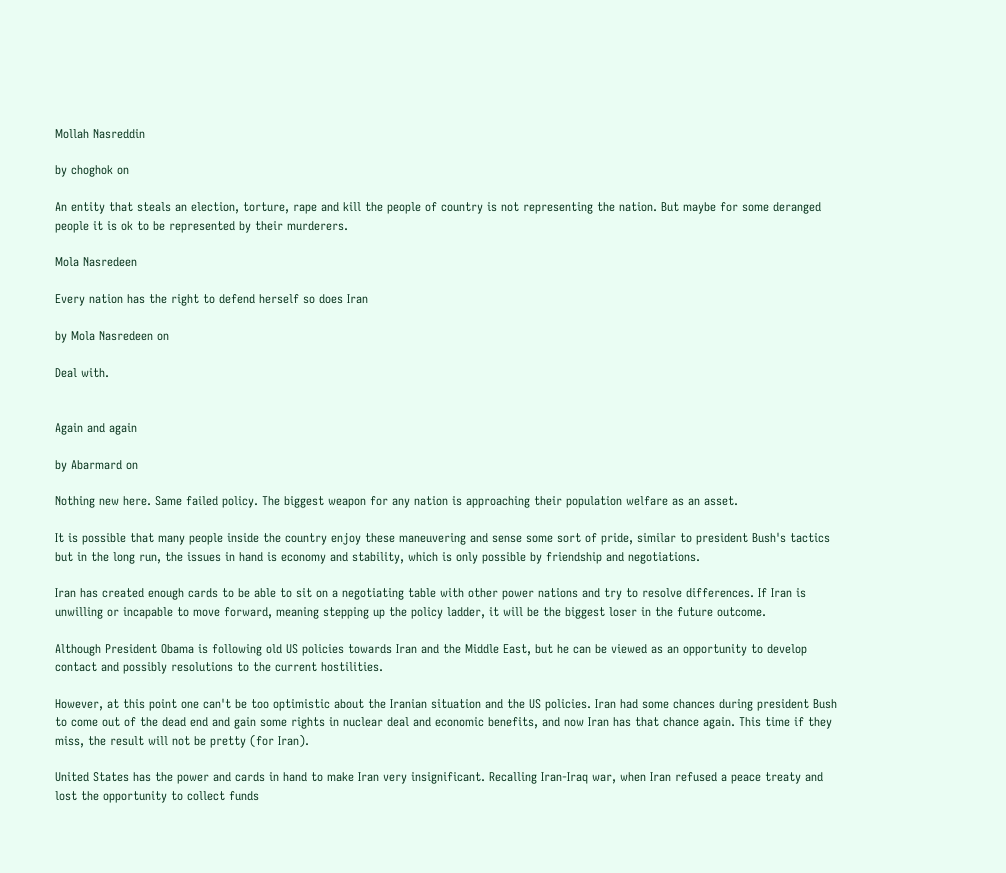Mollah Nasreddin

by choghok on

An entity that steals an election, torture, rape and kill the people of country is not representing the nation. But maybe for some deranged people it is ok to be represented by their murderers.

Mola Nasredeen

Every nation has the right to defend herself so does Iran

by Mola Nasredeen on

Deal with.


Again and again

by Abarmard on

Nothing new here. Same failed policy. The biggest weapon for any nation is approaching their population welfare as an asset.

It is possible that many people inside the country enjoy these maneuvering and sense some sort of pride, similar to president Bush's tactics but in the long run, the issues in hand is economy and stability, which is only possible by friendship and negotiations.

Iran has created enough cards to be able to sit on a negotiating table with other power nations and try to resolve differences. If Iran is unwilling or incapable to move forward, meaning stepping up the policy ladder, it will be the biggest loser in the future outcome.

Although President Obama is following old US policies towards Iran and the Middle East, but he can be viewed as an opportunity to develop contact and possibly resolutions to the current hostilities.

However, at this point one can't be too optimistic about the Iranian situation and the US policies. Iran had some chances during president Bush to come out of the dead end and gain some rights in nuclear deal and economic benefits, and now Iran has that chance again. This time if they miss, the result will not be pretty (for Iran).

United States has the power and cards in hand to make Iran very insignificant. Recalling Iran-Iraq war, when Iran refused a peace treaty and lost the opportunity to collect funds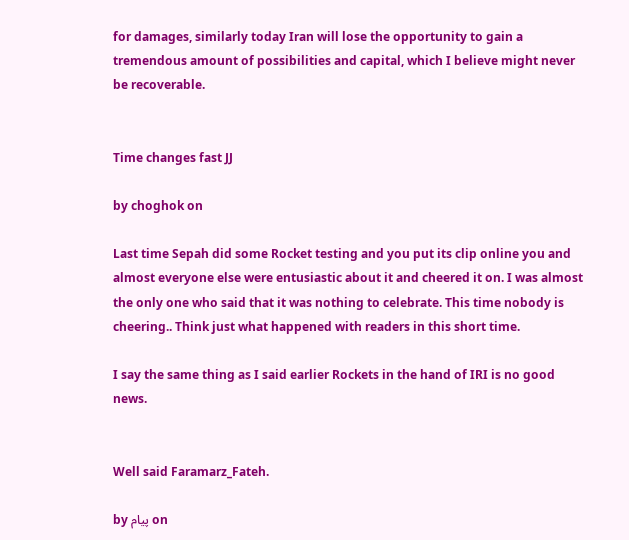for damages, similarly today Iran will lose the opportunity to gain a tremendous amount of possibilities and capital, which I believe might never be recoverable.


Time changes fast JJ

by choghok on

Last time Sepah did some Rocket testing and you put its clip online you and almost everyone else were entusiastic about it and cheered it on. I was almost the only one who said that it was nothing to celebrate. This time nobody is cheering.. Think just what happened with readers in this short time.

I say the same thing as I said earlier Rockets in the hand of IRI is no good news.


Well said Faramarz_Fateh.

by پیام on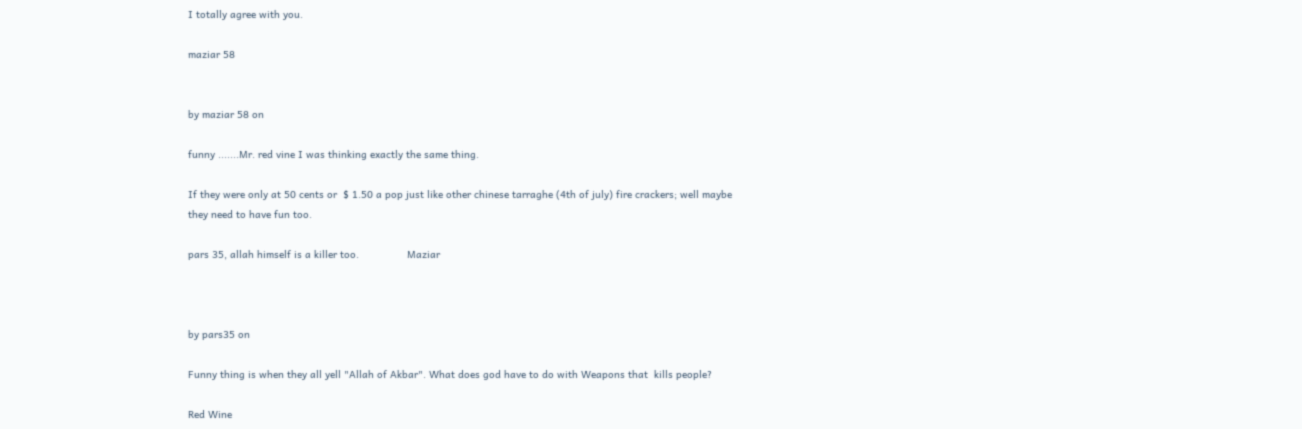I totally agree with you.

maziar 58


by maziar 58 on

funny .......Mr. red vine I was thinking exactly the same thing.

If they were only at 50 cents or  $ 1.50 a pop just like other chinese tarraghe (4th of july) fire crackers; well maybe they need to have fun too.

pars 35, allah himself is a killer too.                Maziar



by pars35 on

Funny thing is when they all yell "Allah of Akbar". What does god have to do with Weapons that  kills people?

Red Wine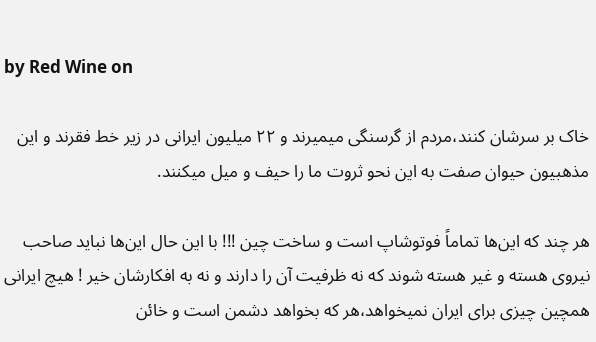by Red Wine on

خاک بر سرشان کنند،مردم از گرسنگی میمیرند و ۲۲ میلیون ایرانی‌ در زیر خط فقرند و این مذهبیون حیوان صفت به این نحو ثروت ما را حیف و میل میکنند.

هر چند که این‌ها تماماً فوتوشاپ است و ساخت چین !!! با این حال این‌ها نباید صاحب نیروی هسته و غیر هسته شوند که نه ظرفیت آن را دارند و نه به افکارشان خیر ! هیچ ایرانی‌ همچین چیزی برای ایران نمیخواهد،هر که بخواهد دشمن است و خائن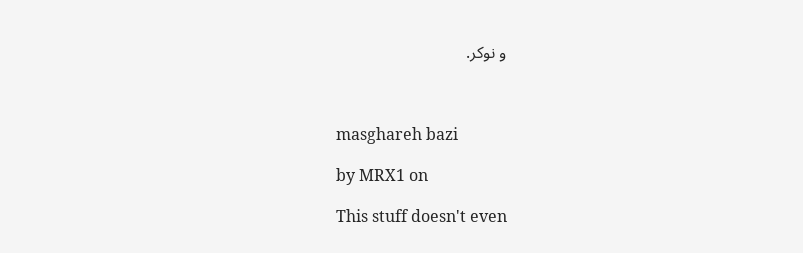و نوکر.



masghareh bazi

by MRX1 on

This stuff doesn't even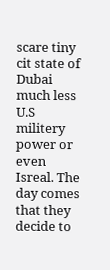scare tiny cit state of Dubai much less U.S militery power or even Isreal. The day comes that they decide to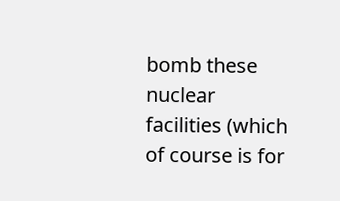bomb these  nuclear facilities (which of course is for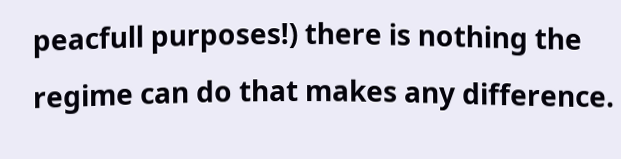peacfull purposes!) there is nothing the regime can do that makes any difference.